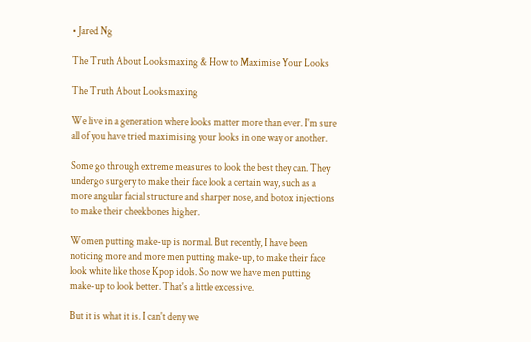• Jared Ng

The Truth About Looksmaxing & How to Maximise Your Looks

The Truth About Looksmaxing

We live in a generation where looks matter more than ever. I'm sure all of you have tried maximising your looks in one way or another.

Some go through extreme measures to look the best they can. They undergo surgery to make their face look a certain way, such as a more angular facial structure and sharper nose, and botox injections to make their cheekbones higher.

Women putting make-up is normal. But recently, I have been noticing more and more men putting make-up, to make their face look white like those Kpop idols. So now we have men putting make-up to look better. That's a little excessive.

But it is what it is. I can't deny we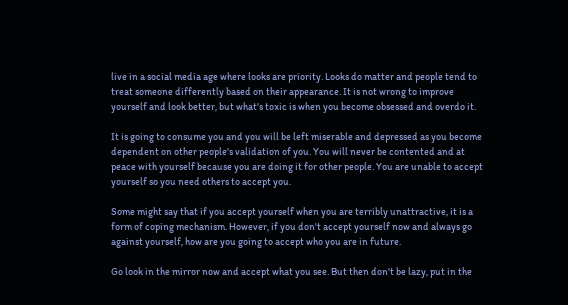live in a social media age where looks are priority. Looks do matter and people tend to treat someone differently based on their appearance. It is not wrong to improve yourself and look better, but what's toxic is when you become obsessed and overdo it.

It is going to consume you and you will be left miserable and depressed as you become dependent on other people's validation of you. You will never be contented and at peace with yourself because you are doing it for other people. You are unable to accept yourself so you need others to accept you.

Some might say that if you accept yourself when you are terribly unattractive, it is a form of coping mechanism. However, if you don't accept yourself now and always go against yourself, how are you going to accept who you are in future.

Go look in the mirror now and accept what you see. But then don't be lazy, put in the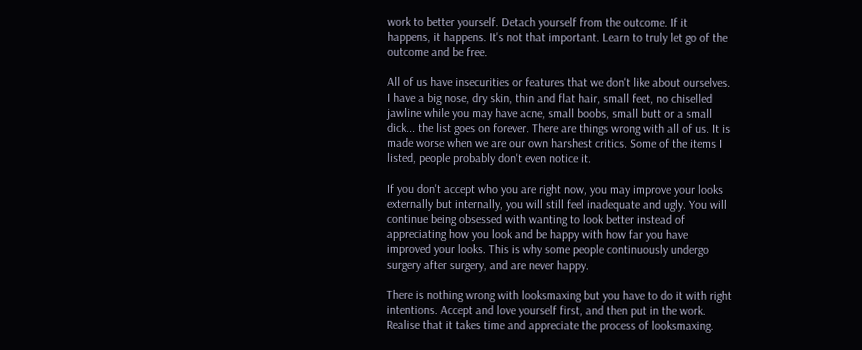work to better yourself. Detach yourself from the outcome. If it happens, it happens. It's not that important. Learn to truly let go of the outcome and be free.

All of us have insecurities or features that we don't like about ourselves. I have a big nose, dry skin, thin and flat hair, small feet, no chiselled jawline while you may have acne, small boobs, small butt or a small dick... the list goes on forever. There are things wrong with all of us. It is made worse when we are our own harshest critics. Some of the items I listed, people probably don't even notice it.

If you don't accept who you are right now, you may improve your looks externally but internally, you will still feel inadequate and ugly. You will continue being obsessed with wanting to look better instead of appreciating how you look and be happy with how far you have improved your looks. This is why some people continuously undergo surgery after surgery, and are never happy.

There is nothing wrong with looksmaxing but you have to do it with right intentions. Accept and love yourself first, and then put in the work. Realise that it takes time and appreciate the process of looksmaxing.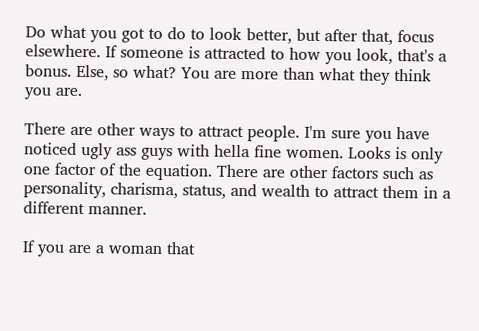Do what you got to do to look better, but after that, focus elsewhere. If someone is attracted to how you look, that's a bonus. Else, so what? You are more than what they think you are.

There are other ways to attract people. I'm sure you have noticed ugly ass guys with hella fine women. Looks is only one factor of the equation. There are other factors such as personality, charisma, status, and wealth to attract them in a different manner.

If you are a woman that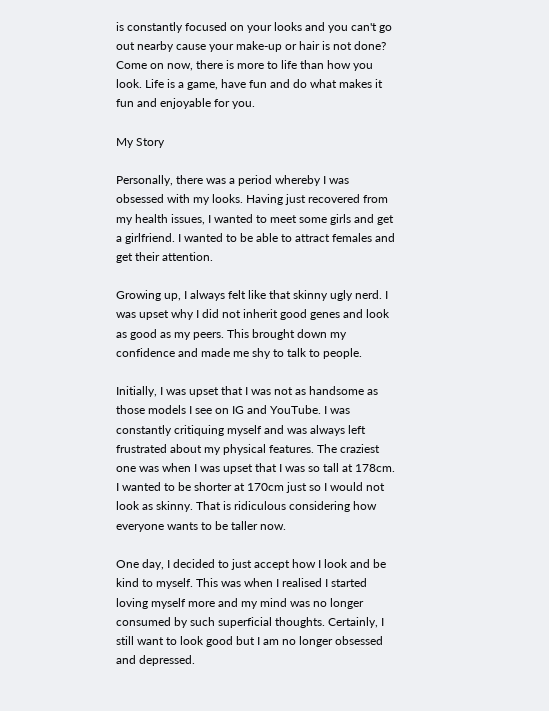is constantly focused on your looks and you can't go out nearby cause your make-up or hair is not done? Come on now, there is more to life than how you look. Life is a game, have fun and do what makes it fun and enjoyable for you.

My Story

Personally, there was a period whereby I was obsessed with my looks. Having just recovered from my health issues, I wanted to meet some girls and get a girlfriend. I wanted to be able to attract females and get their attention.

Growing up, I always felt like that skinny ugly nerd. I was upset why I did not inherit good genes and look as good as my peers. This brought down my confidence and made me shy to talk to people.

Initially, I was upset that I was not as handsome as those models I see on IG and YouTube. I was constantly critiquing myself and was always left frustrated about my physical features. The craziest one was when I was upset that I was so tall at 178cm. I wanted to be shorter at 170cm just so I would not look as skinny. That is ridiculous considering how everyone wants to be taller now.

One day, I decided to just accept how I look and be kind to myself. This was when I realised I started loving myself more and my mind was no longer consumed by such superficial thoughts. Certainly, I still want to look good but I am no longer obsessed and depressed.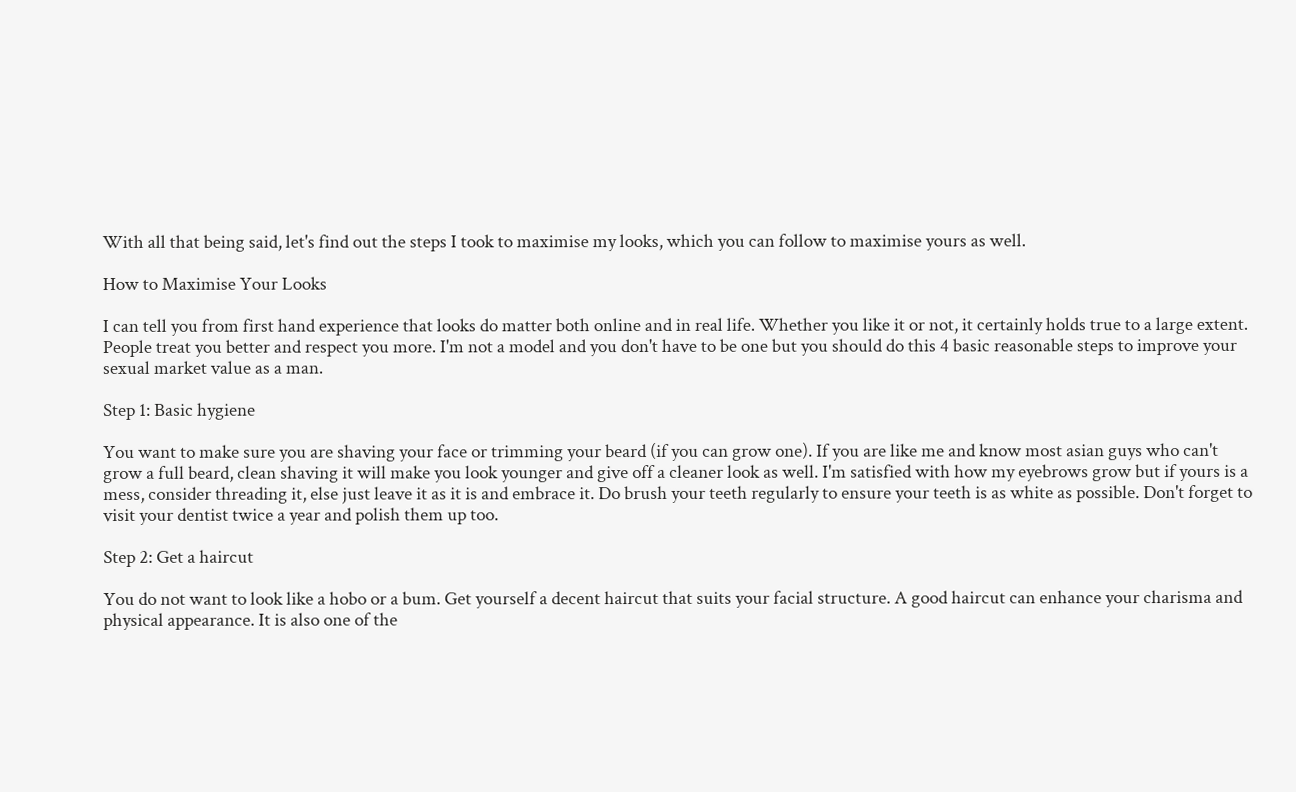With all that being said, let's find out the steps I took to maximise my looks, which you can follow to maximise yours as well.

How to Maximise Your Looks

I can tell you from first hand experience that looks do matter both online and in real life. Whether you like it or not, it certainly holds true to a large extent. People treat you better and respect you more. I'm not a model and you don't have to be one but you should do this 4 basic reasonable steps to improve your sexual market value as a man.

Step 1: Basic hygiene

You want to make sure you are shaving your face or trimming your beard (if you can grow one). If you are like me and know most asian guys who can't grow a full beard, clean shaving it will make you look younger and give off a cleaner look as well. I'm satisfied with how my eyebrows grow but if yours is a mess, consider threading it, else just leave it as it is and embrace it. Do brush your teeth regularly to ensure your teeth is as white as possible. Don't forget to visit your dentist twice a year and polish them up too.

Step 2: Get a haircut

You do not want to look like a hobo or a bum. Get yourself a decent haircut that suits your facial structure. A good haircut can enhance your charisma and physical appearance. It is also one of the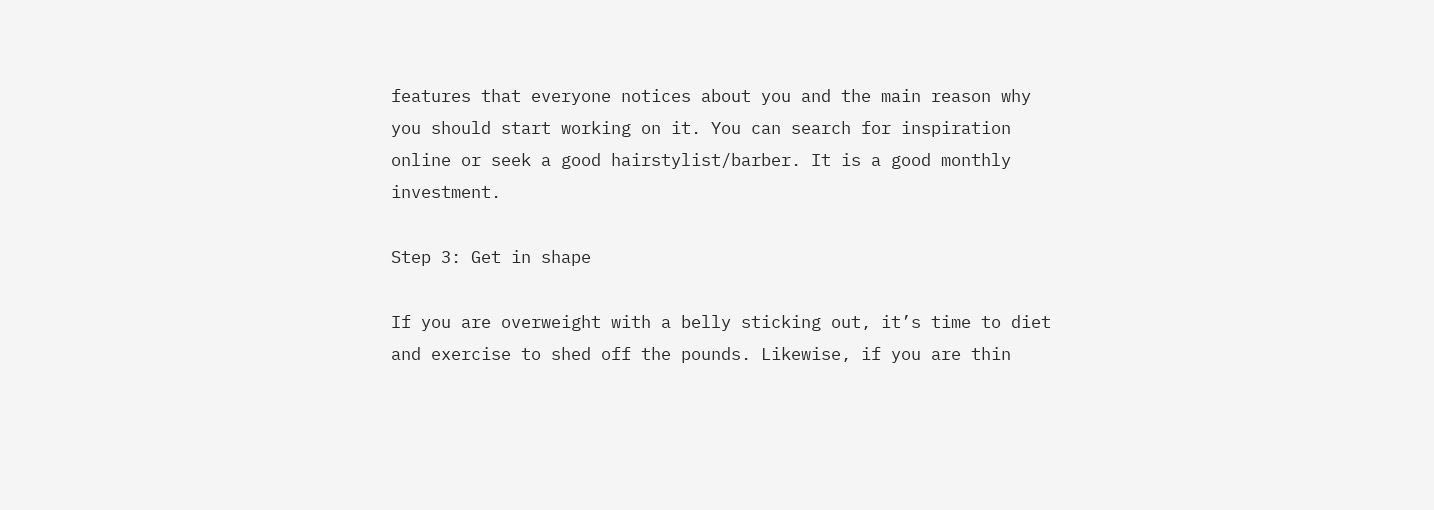features that everyone notices about you and the main reason why you should start working on it. You can search for inspiration online or seek a good hairstylist/barber. It is a good monthly investment.

Step 3: Get in shape

If you are overweight with a belly sticking out, it’s time to diet and exercise to shed off the pounds. Likewise, if you are thin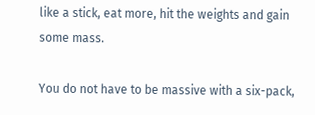like a stick, eat more, hit the weights and gain some mass.

You do not have to be massive with a six-pack,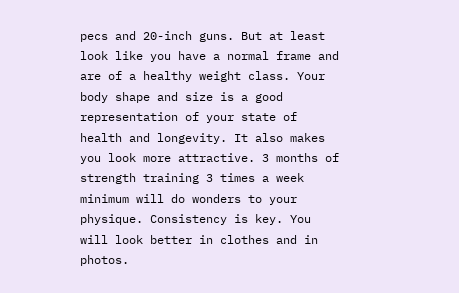pecs and 20-inch guns. But at least look like you have a normal frame and are of a healthy weight class. Your body shape and size is a good representation of your state of health and longevity. It also makes you look more attractive. 3 months of strength training 3 times a week minimum will do wonders to your physique. Consistency is key. You will look better in clothes and in photos.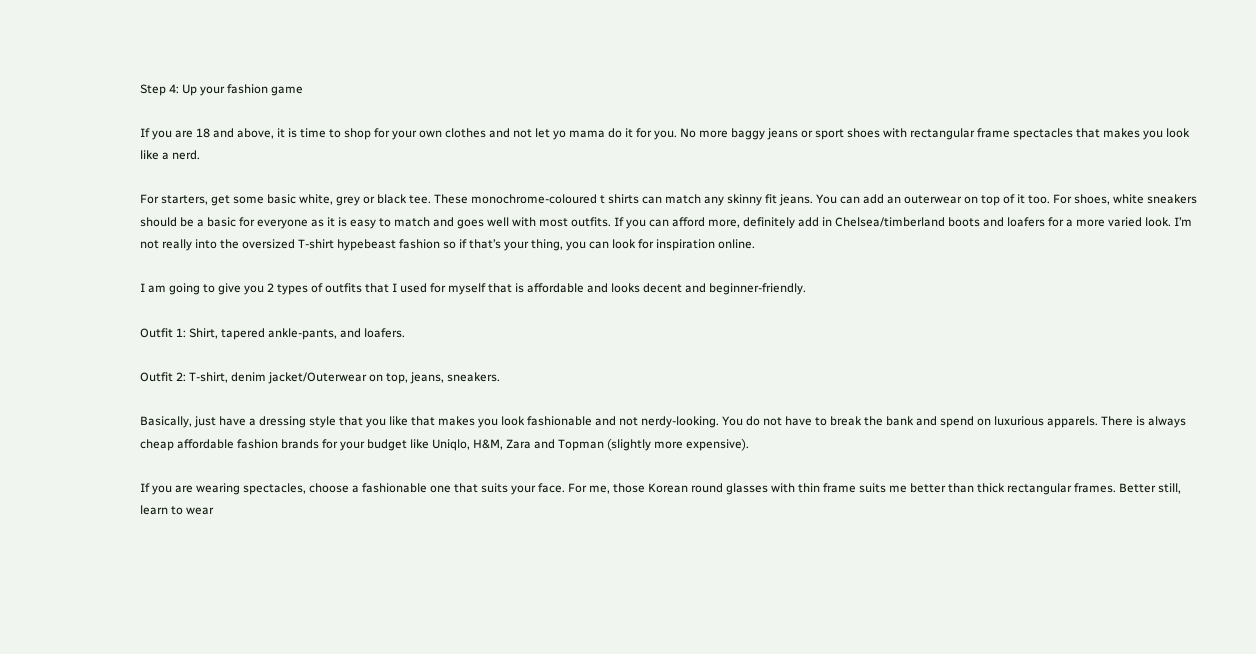Step 4: Up your fashion game

If you are 18 and above, it is time to shop for your own clothes and not let yo mama do it for you. No more baggy jeans or sport shoes with rectangular frame spectacles that makes you look like a nerd.

For starters, get some basic white, grey or black tee. These monochrome-coloured t shirts can match any skinny fit jeans. You can add an outerwear on top of it too. For shoes, white sneakers should be a basic for everyone as it is easy to match and goes well with most outfits. If you can afford more, definitely add in Chelsea/timberland boots and loafers for a more varied look. I’m not really into the oversized T-shirt hypebeast fashion so if that’s your thing, you can look for inspiration online.

I am going to give you 2 types of outfits that I used for myself that is affordable and looks decent and beginner-friendly.

Outfit 1: Shirt, tapered ankle-pants, and loafers.

Outfit 2: T-shirt, denim jacket/Outerwear on top, jeans, sneakers.

Basically, just have a dressing style that you like that makes you look fashionable and not nerdy-looking. You do not have to break the bank and spend on luxurious apparels. There is always cheap affordable fashion brands for your budget like Uniqlo, H&M, Zara and Topman (slightly more expensive).

If you are wearing spectacles, choose a fashionable one that suits your face. For me, those Korean round glasses with thin frame suits me better than thick rectangular frames. Better still, learn to wear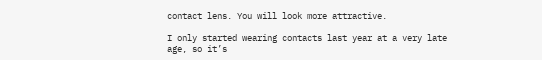contact lens. You will look more attractive.

I only started wearing contacts last year at a very late age, so it’s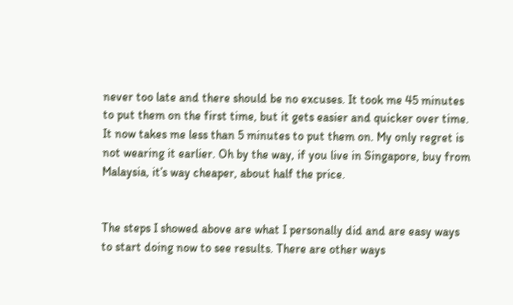never too late and there should be no excuses. It took me 45 minutes to put them on the first time, but it gets easier and quicker over time. It now takes me less than 5 minutes to put them on. My only regret is not wearing it earlier. Oh by the way, if you live in Singapore, buy from Malaysia, it’s way cheaper, about half the price.


The steps I showed above are what I personally did and are easy ways to start doing now to see results. There are other ways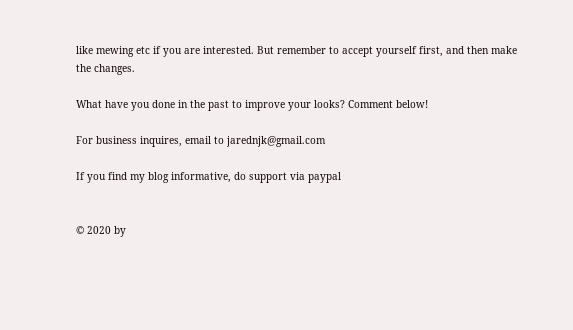like mewing etc if you are interested. But remember to accept yourself first, and then make the changes.

What have you done in the past to improve your looks? Comment below!

For business inquires, email to jarednjk@gmail.com

If you find my blog informative, do support via paypal


© 2020 by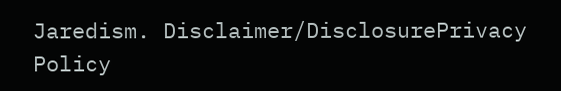Jaredism. Disclaimer/DisclosurePrivacy Policy